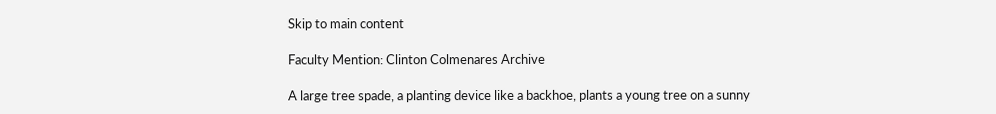Skip to main content

Faculty Mention: Clinton Colmenares Archive

A large tree spade, a planting device like a backhoe, plants a young tree on a sunny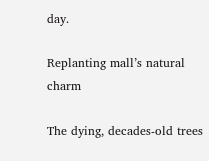day.

Replanting mall’s natural charm

The dying, decades-old trees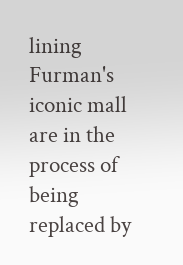lining Furman's iconic mall are in the process of being replaced by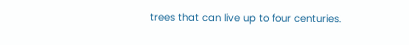trees that can live up to four centuries.